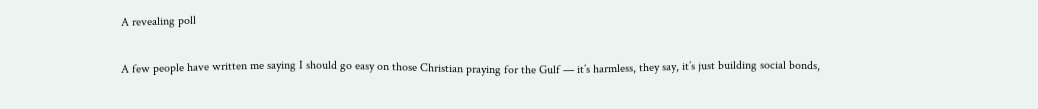A revealing poll

A few people have written me saying I should go easy on those Christian praying for the Gulf — it’s harmless, they say, it’s just building social bonds,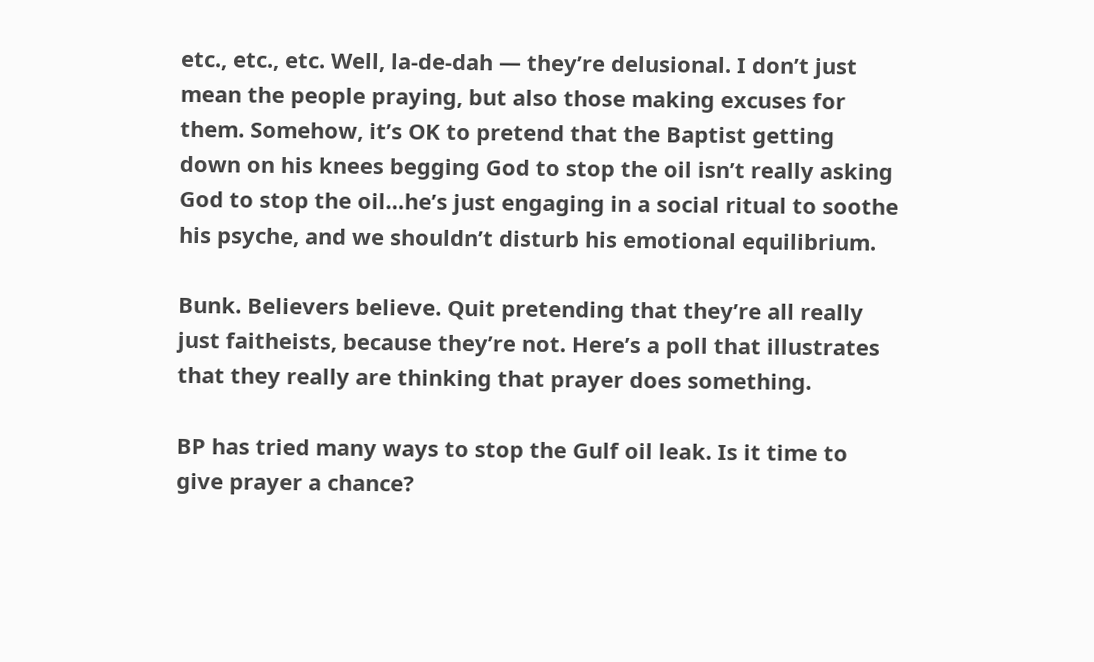etc., etc., etc. Well, la-de-dah — they’re delusional. I don’t just mean the people praying, but also those making excuses for them. Somehow, it’s OK to pretend that the Baptist getting down on his knees begging God to stop the oil isn’t really asking God to stop the oil…he’s just engaging in a social ritual to soothe his psyche, and we shouldn’t disturb his emotional equilibrium.

Bunk. Believers believe. Quit pretending that they’re all really just faitheists, because they’re not. Here’s a poll that illustrates that they really are thinking that prayer does something.

BP has tried many ways to stop the Gulf oil leak. Is it time to give prayer a chance?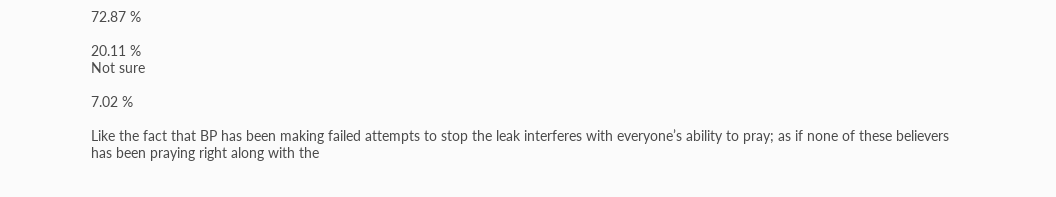72.87 %

20.11 %
Not sure

7.02 %

Like the fact that BP has been making failed attempts to stop the leak interferes with everyone’s ability to pray; as if none of these believers has been praying right along with the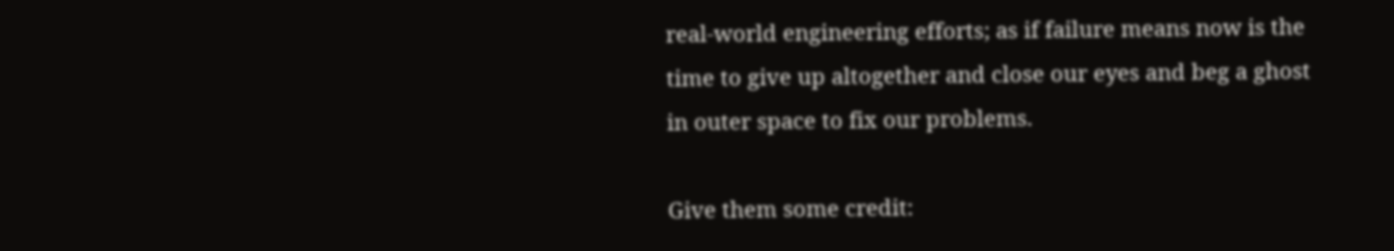real-world engineering efforts; as if failure means now is the time to give up altogether and close our eyes and beg a ghost in outer space to fix our problems.

Give them some credit: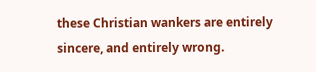these Christian wankers are entirely sincere, and entirely wrong.